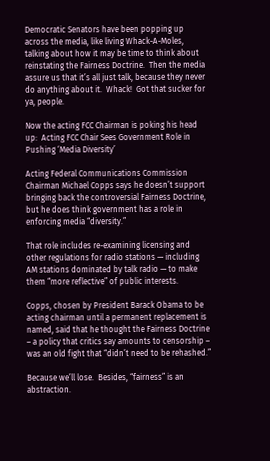Democratic Senators have been popping up across the media, like living Whack-A-Moles, talking about how it may be time to think about reinstating the Fairness Doctrine.  Then the media assure us that it’s all just talk, because they never do anything about it.  Whack!  Got that sucker for ya, people.

Now the acting FCC Chairman is poking his head up:  Acting FCC Chair Sees Government Role in Pushing ‘Media Diversity’

Acting Federal Communications Commission Chairman Michael Copps says he doesn’t support bringing back the controversial Fairness Doctrine, but he does think government has a role in enforcing media “diversity.”

That role includes re-examining licensing and other regulations for radio stations — including AM stations dominated by talk radio — to make them “more reflective” of public interests.

Copps, chosen by President Barack Obama to be acting chairman until a permanent replacement is named, said that he thought the Fairness Doctrine – a policy that critics say amounts to censorship – was an old fight that “didn’t need to be rehashed.”

Because we’ll lose.  Besides, “fairness” is an abstraction.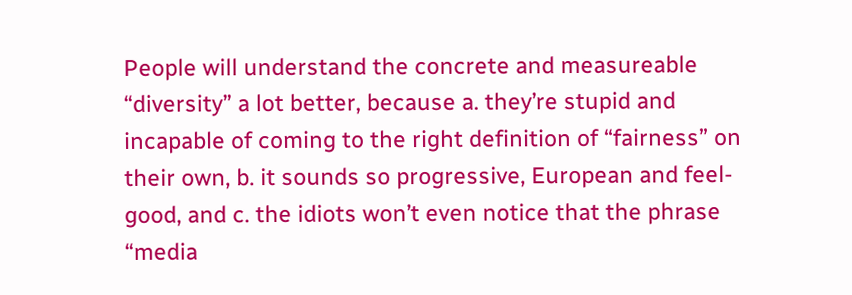People will understand the concrete and measureable “diversity” a lot better, because a. they’re stupid and incapable of coming to the right definition of “fairness” on their own, b. it sounds so progressive, European and feel-good, and c. the idiots won’t even notice that the phrase “media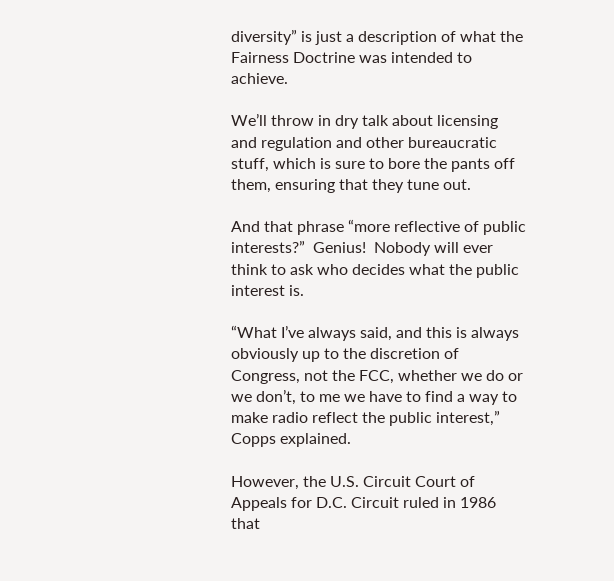diversity” is just a description of what the Fairness Doctrine was intended to achieve.

We’ll throw in dry talk about licensing and regulation and other bureaucratic stuff, which is sure to bore the pants off them, ensuring that they tune out.

And that phrase “more reflective of public interests?”  Genius!  Nobody will ever think to ask who decides what the public interest is.

“What I’ve always said, and this is always obviously up to the discretion of Congress, not the FCC, whether we do or we don’t, to me we have to find a way to make radio reflect the public interest,” Copps explained.

However, the U.S. Circuit Court of Appeals for D.C. Circuit ruled in 1986 that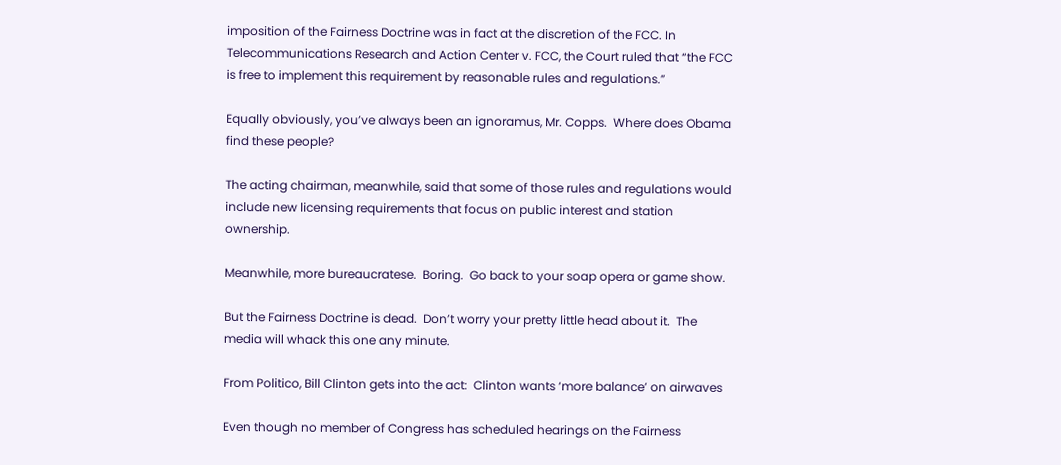imposition of the Fairness Doctrine was in fact at the discretion of the FCC. In Telecommunications Research and Action Center v. FCC, the Court ruled that “the FCC is free to implement this requirement by reasonable rules and regulations.”

Equally obviously, you’ve always been an ignoramus, Mr. Copps.  Where does Obama find these people?

The acting chairman, meanwhile, said that some of those rules and regulations would include new licensing requirements that focus on public interest and station ownership.

Meanwhile, more bureaucratese.  Boring.  Go back to your soap opera or game show.

But the Fairness Doctrine is dead.  Don’t worry your pretty little head about it.  The media will whack this one any minute.

From Politico, Bill Clinton gets into the act:  Clinton wants ‘more balance’ on airwaves

Even though no member of Congress has scheduled hearings on the Fairness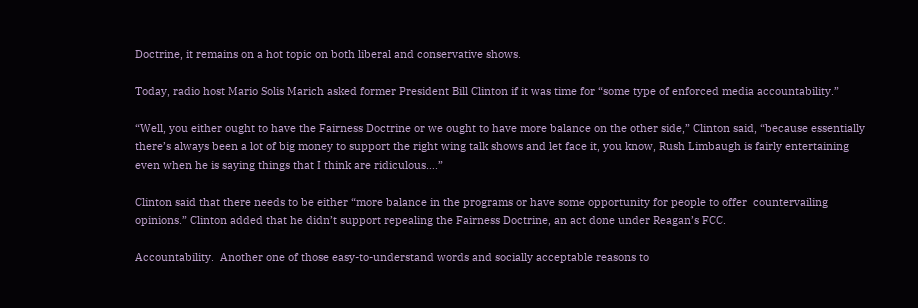Doctrine, it remains on a hot topic on both liberal and conservative shows.

Today, radio host Mario Solis Marich asked former President Bill Clinton if it was time for “some type of enforced media accountability.”

“Well, you either ought to have the Fairness Doctrine or we ought to have more balance on the other side,” Clinton said, “because essentially there’s always been a lot of big money to support the right wing talk shows and let face it, you know, Rush Limbaugh is fairly entertaining even when he is saying things that I think are ridiculous….”

Clinton said that there needs to be either “more balance in the programs or have some opportunity for people to offer  countervailing opinions.” Clinton added that he didn’t support repealing the Fairness Doctrine, an act done under Reagan’s FCC.

Accountability.  Another one of those easy-to-understand words and socially acceptable reasons to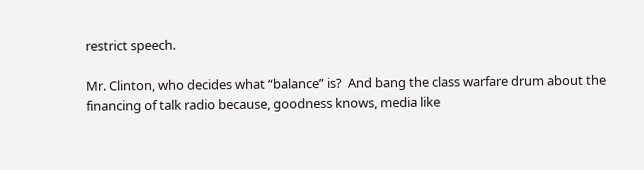restrict speech.

Mr. Clinton, who decides what “balance” is?  And bang the class warfare drum about the financing of talk radio because, goodness knows, media like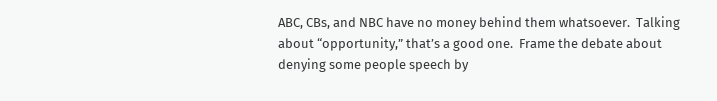ABC, CBs, and NBC have no money behind them whatsoever.  Talking about “opportunity,” that’s a good one.  Frame the debate about denying some people speech by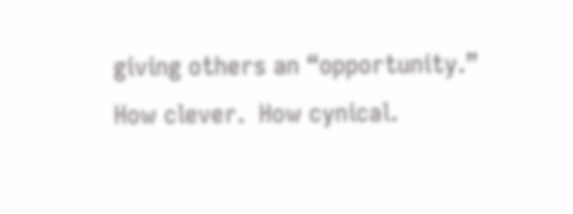giving others an “opportunity.”  How clever.  How cynical.